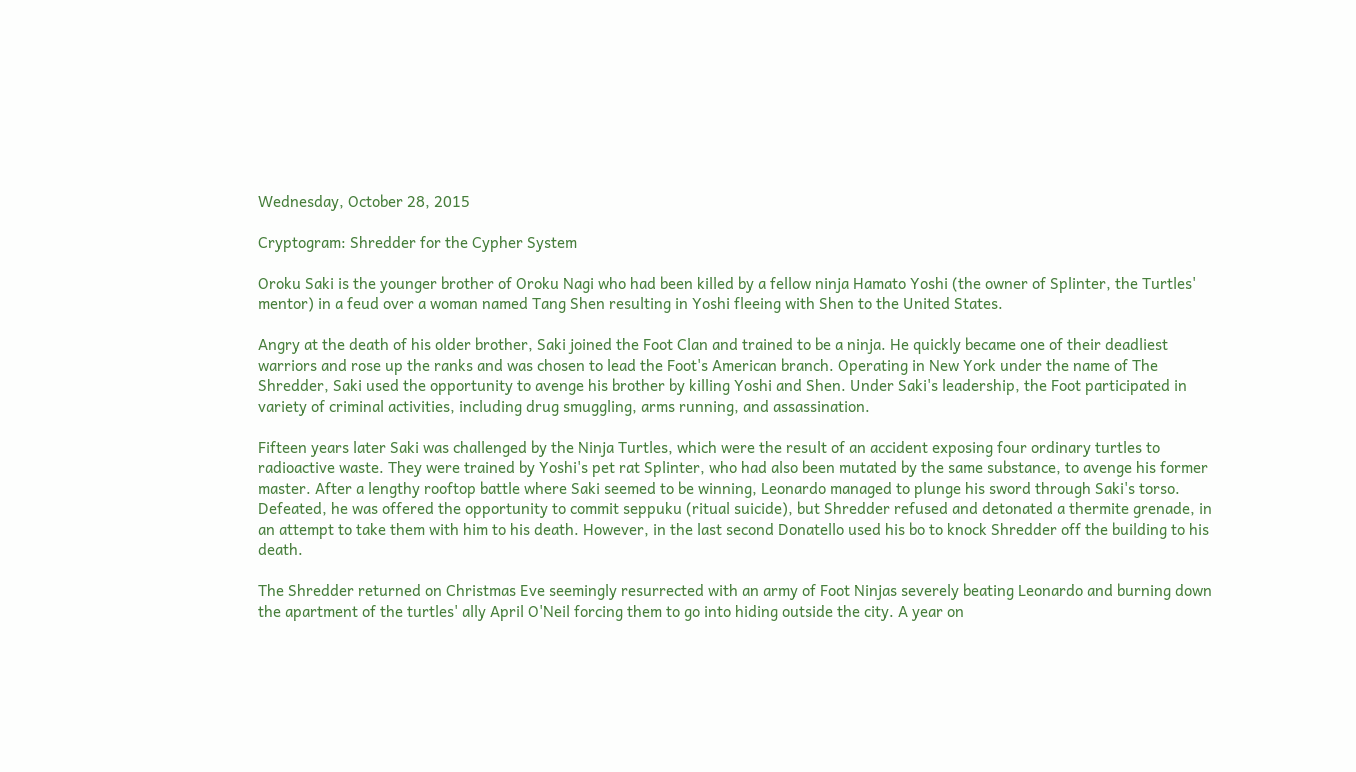Wednesday, October 28, 2015

Cryptogram: Shredder for the Cypher System

Oroku Saki is the younger brother of Oroku Nagi who had been killed by a fellow ninja Hamato Yoshi (the owner of Splinter, the Turtles' mentor) in a feud over a woman named Tang Shen resulting in Yoshi fleeing with Shen to the United States.

Angry at the death of his older brother, Saki joined the Foot Clan and trained to be a ninja. He quickly became one of their deadliest warriors and rose up the ranks and was chosen to lead the Foot's American branch. Operating in New York under the name of The Shredder, Saki used the opportunity to avenge his brother by killing Yoshi and Shen. Under Saki's leadership, the Foot participated in variety of criminal activities, including drug smuggling, arms running, and assassination.

Fifteen years later Saki was challenged by the Ninja Turtles, which were the result of an accident exposing four ordinary turtles to radioactive waste. They were trained by Yoshi's pet rat Splinter, who had also been mutated by the same substance, to avenge his former master. After a lengthy rooftop battle where Saki seemed to be winning, Leonardo managed to plunge his sword through Saki's torso. Defeated, he was offered the opportunity to commit seppuku (ritual suicide), but Shredder refused and detonated a thermite grenade, in an attempt to take them with him to his death. However, in the last second Donatello used his bo to knock Shredder off the building to his death.

The Shredder returned on Christmas Eve seemingly resurrected with an army of Foot Ninjas severely beating Leonardo and burning down the apartment of the turtles' ally April O'Neil forcing them to go into hiding outside the city. A year on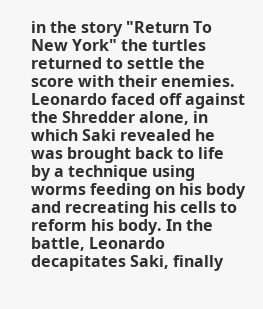in the story "Return To New York" the turtles returned to settle the score with their enemies. Leonardo faced off against the Shredder alone, in which Saki revealed he was brought back to life by a technique using worms feeding on his body and recreating his cells to reform his body. In the battle, Leonardo decapitates Saki, finally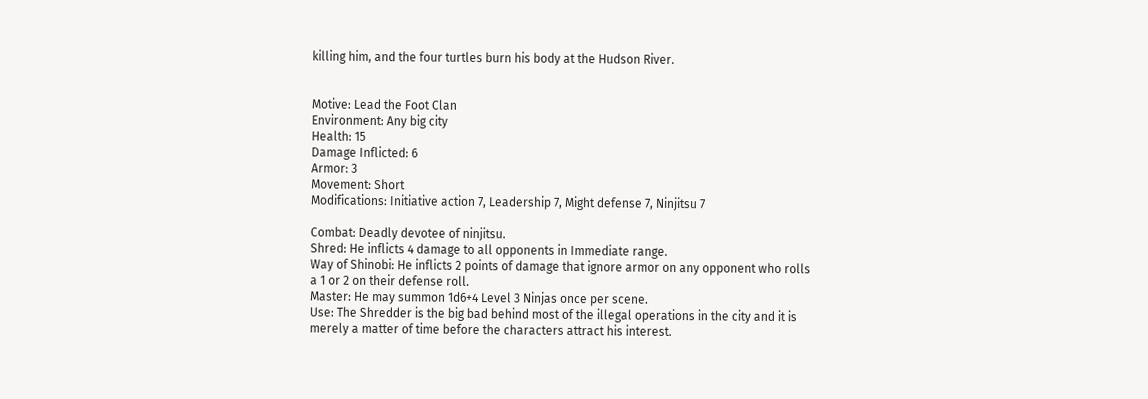killing him, and the four turtles burn his body at the Hudson River.


Motive: Lead the Foot Clan
Environment: Any big city
Health: 15
Damage Inflicted: 6
Armor: 3
Movement: Short
Modifications: Initiative action 7, Leadership 7, Might defense 7, Ninjitsu 7

Combat: Deadly devotee of ninjitsu.
Shred: He inflicts 4 damage to all opponents in Immediate range.
Way of Shinobi: He inflicts 2 points of damage that ignore armor on any opponent who rolls a 1 or 2 on their defense roll.
Master: He may summon 1d6+4 Level 3 Ninjas once per scene.
Use: The Shredder is the big bad behind most of the illegal operations in the city and it is merely a matter of time before the characters attract his interest.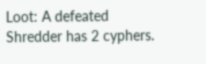Loot: A defeated Shredder has 2 cyphers.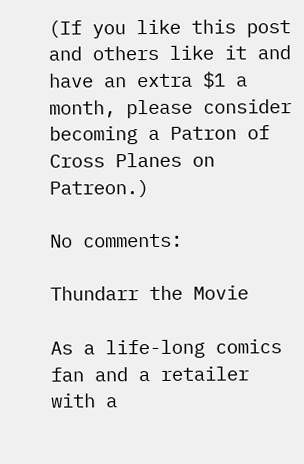(If you like this post and others like it and have an extra $1 a month, please consider becoming a Patron of Cross Planes on Patreon.)

No comments:

Thundarr the Movie

As a life-long comics fan and a retailer with a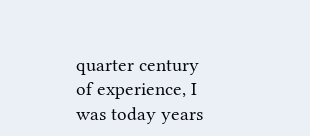quarter century of experience, I was today years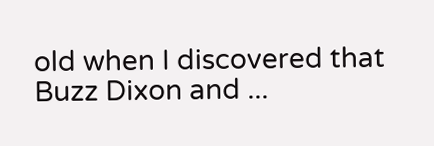old when I discovered that Buzz Dixon and ...